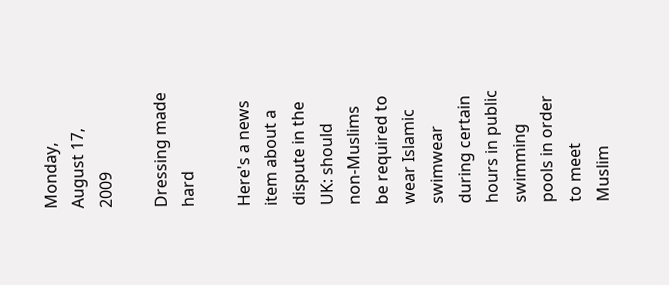Monday, August 17, 2009

Dressing made hard

Here's a news item about a dispute in the UK: should non-Muslims be required to wear Islamic swimwear during certain hours in public swimming pools in order to meet Muslim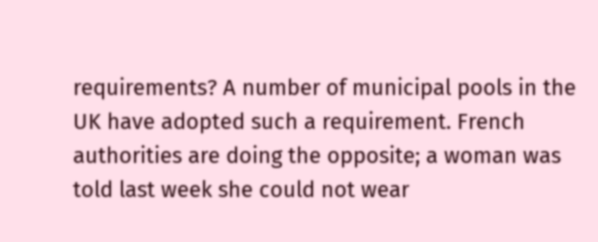requirements? A number of municipal pools in the UK have adopted such a requirement. French authorities are doing the opposite; a woman was told last week she could not wear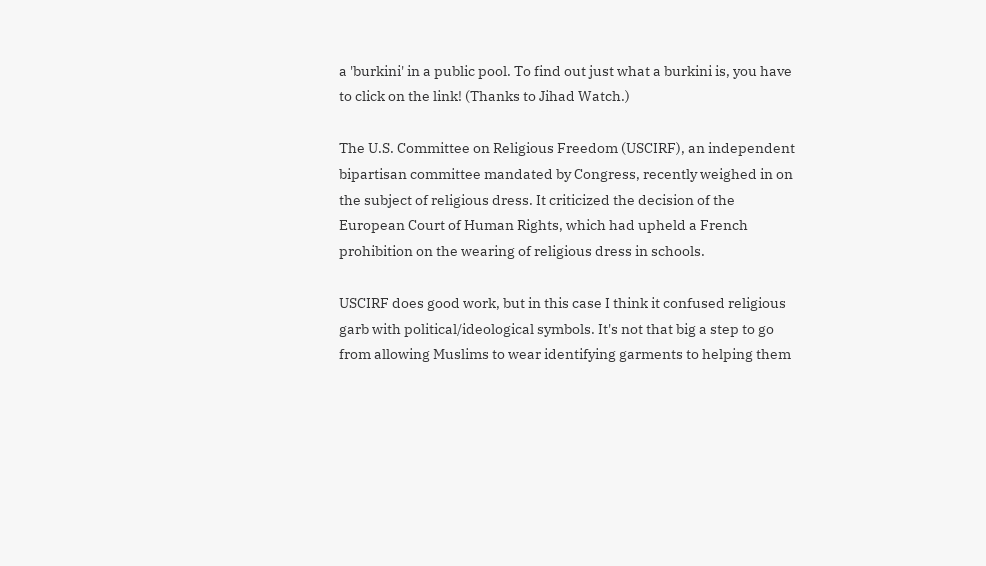a 'burkini' in a public pool. To find out just what a burkini is, you have to click on the link! (Thanks to Jihad Watch.)

The U.S. Committee on Religious Freedom (USCIRF), an independent bipartisan committee mandated by Congress, recently weighed in on the subject of religious dress. It criticized the decision of the European Court of Human Rights, which had upheld a French prohibition on the wearing of religious dress in schools.

USCIRF does good work, but in this case I think it confused religious garb with political/ideological symbols. It's not that big a step to go from allowing Muslims to wear identifying garments to helping them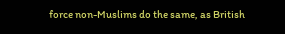force non-Muslims do the same, as British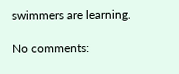swimmers are learning.

No comments: